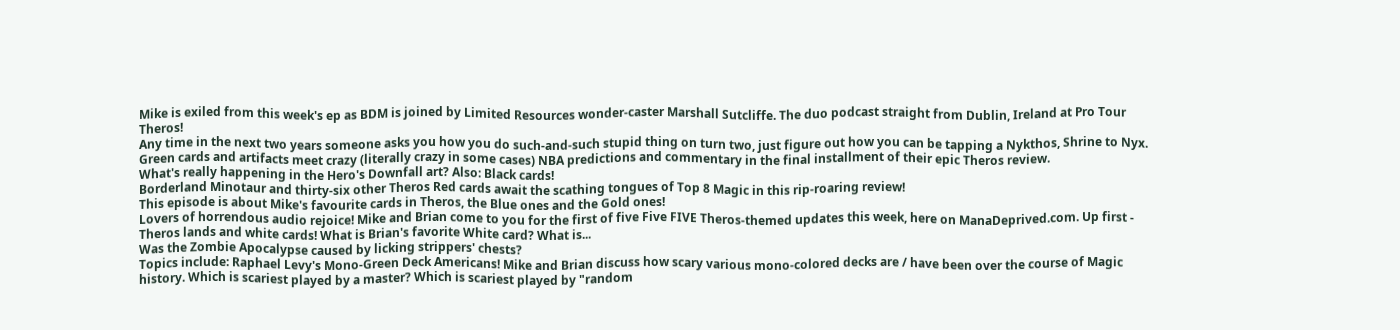Mike is exiled from this week's ep as BDM is joined by Limited Resources wonder-caster Marshall Sutcliffe. The duo podcast straight from Dublin, Ireland at Pro Tour Theros!
Any time in the next two years someone asks you how you do such-and-such stupid thing on turn two, just figure out how you can be tapping a Nykthos, Shrine to Nyx.
Green cards and artifacts meet crazy (literally crazy in some cases) NBA predictions and commentary in the final installment of their epic Theros review.
What's really happening in the Hero's Downfall art? Also: Black cards!
Borderland Minotaur and thirty-six other Theros Red cards await the scathing tongues of Top 8 Magic in this rip-roaring review!
This episode is about Mike's favourite cards in Theros, the Blue ones and the Gold ones!
Lovers of horrendous audio rejoice! Mike and Brian come to you for the first of five Five FIVE Theros-themed updates this week, here on ManaDeprived.com. Up first - Theros lands and white cards! What is Brian's favorite White card? What is...
Was the Zombie Apocalypse caused by licking strippers' chests?
Topics include: Raphael Levy's Mono-Green Deck Americans! Mike and Brian discuss how scary various mono-colored decks are / have been over the course of Magic history. Which is scariest played by a master? Which is scariest played by "random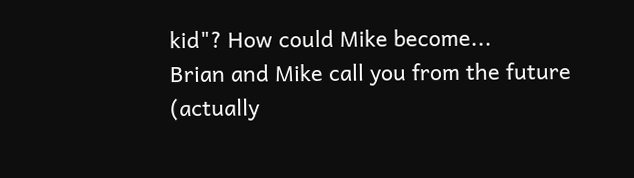kid"? How could Mike become...
Brian and Mike call you from the future (actually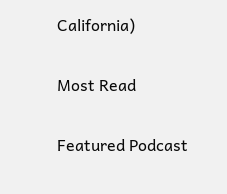California)

Most Read

Featured Podcast